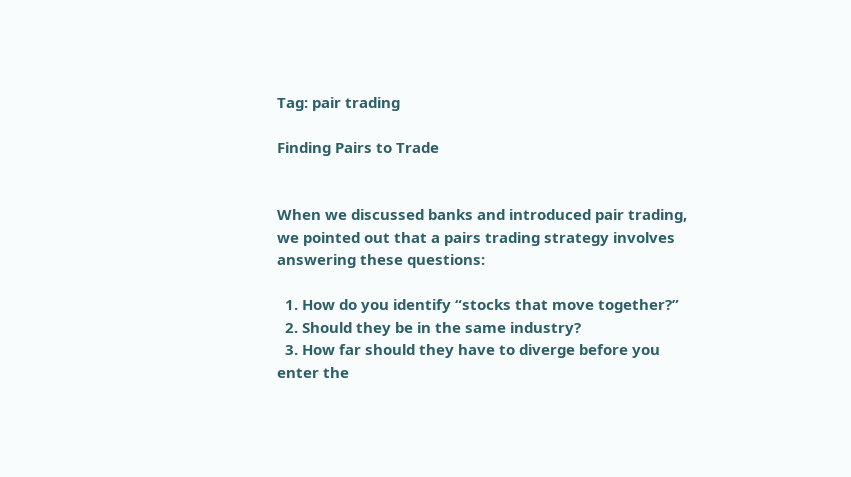Tag: pair trading

Finding Pairs to Trade


When we discussed banks and introduced pair trading, we pointed out that a pairs trading strategy involves answering these questions:

  1. How do you identify “stocks that move together?”
  2. Should they be in the same industry?
  3. How far should they have to diverge before you enter the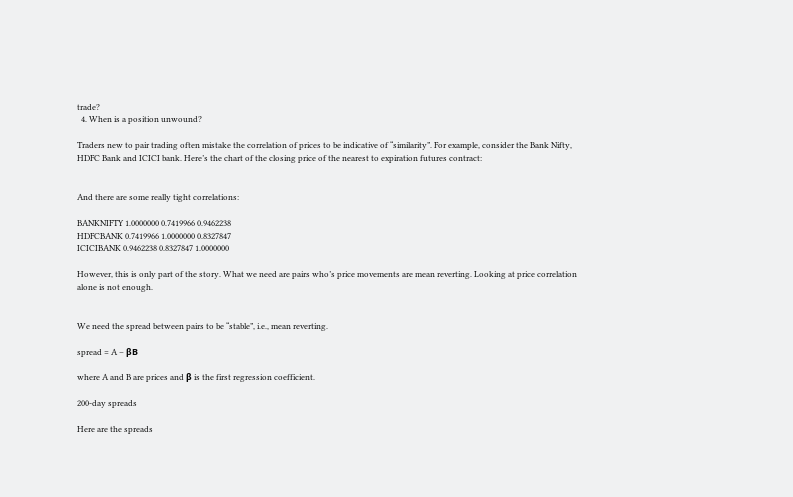trade?
  4. When is a position unwound?

Traders new to pair trading often mistake the correlation of prices to be indicative of “similarity”. For example, consider the Bank Nifty, HDFC Bank and ICICI bank. Here’s the chart of the closing price of the nearest to expiration futures contract:


And there are some really tight correlations:

BANKNIFTY 1.0000000 0.7419966 0.9462238
HDFCBANK 0.7419966 1.0000000 0.8327847
ICICIBANK 0.9462238 0.8327847 1.0000000

However, this is only part of the story. What we need are pairs who’s price movements are mean reverting. Looking at price correlation alone is not enough.


We need the spread between pairs to be “stable”, i.e., mean reverting.

spread = A – βB

where A and B are prices and β is the first regression coefficient.

200-day spreads

Here are the spreads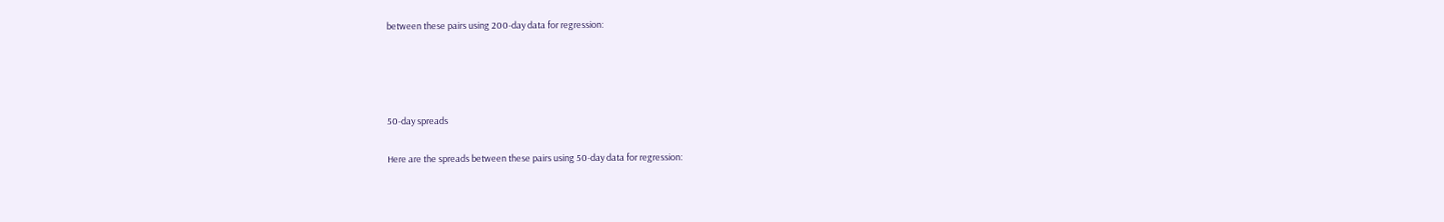between these pairs using 200-day data for regression:




50-day spreads

Here are the spreads between these pairs using 50-day data for regression: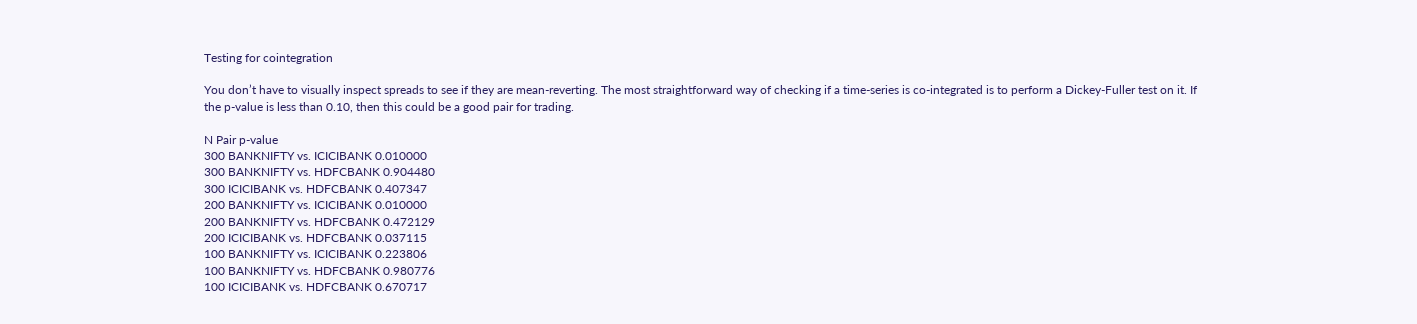Testing for cointegration

You don’t have to visually inspect spreads to see if they are mean-reverting. The most straightforward way of checking if a time-series is co-integrated is to perform a Dickey-Fuller test on it. If the p-value is less than 0.10, then this could be a good pair for trading.

N Pair p-value
300 BANKNIFTY vs. ICICIBANK 0.010000
300 BANKNIFTY vs. HDFCBANK 0.904480
300 ICICIBANK vs. HDFCBANK 0.407347
200 BANKNIFTY vs. ICICIBANK 0.010000
200 BANKNIFTY vs. HDFCBANK 0.472129
200 ICICIBANK vs. HDFCBANK 0.037115
100 BANKNIFTY vs. ICICIBANK 0.223806
100 BANKNIFTY vs. HDFCBANK 0.980776
100 ICICIBANK vs. HDFCBANK 0.670717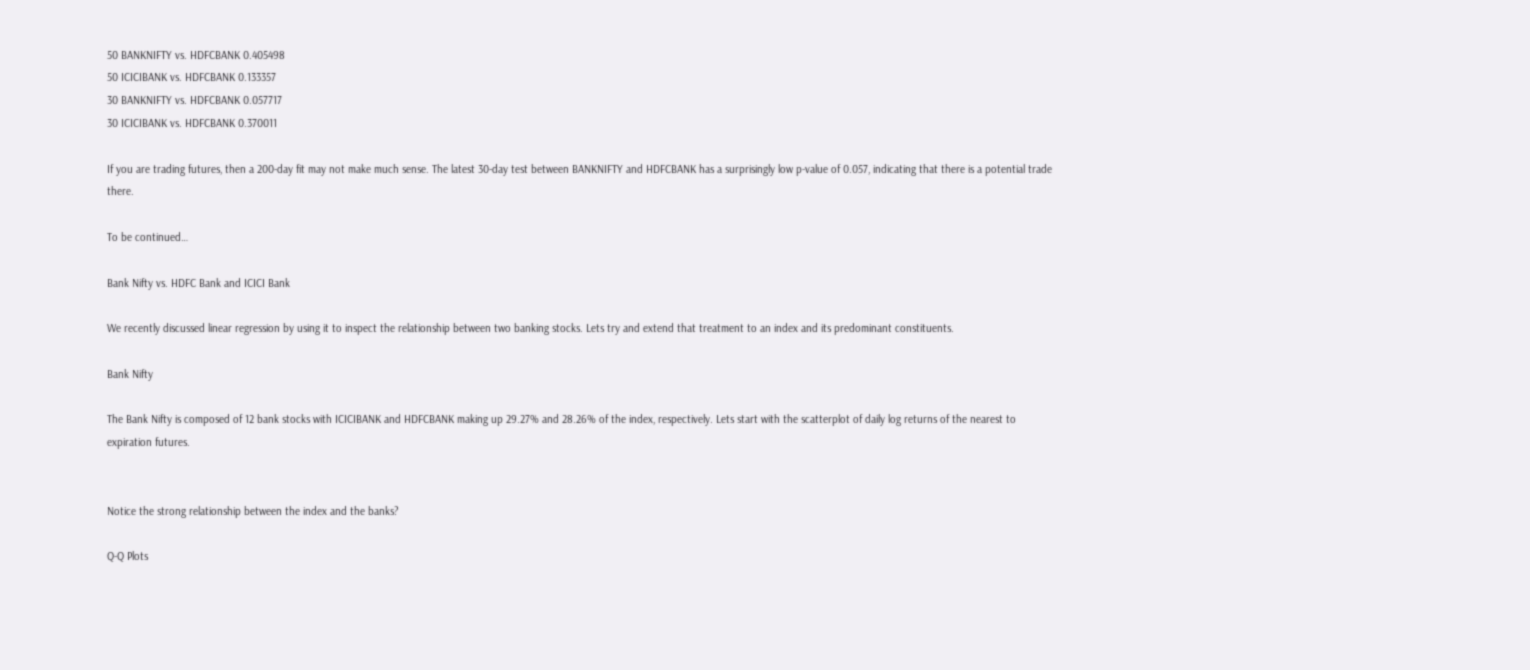50 BANKNIFTY vs. HDFCBANK 0.405498
50 ICICIBANK vs. HDFCBANK 0.133357
30 BANKNIFTY vs. HDFCBANK 0.057717
30 ICICIBANK vs. HDFCBANK 0.370011

If you are trading futures, then a 200-day fit may not make much sense. The latest 30-day test between BANKNIFTY and HDFCBANK has a surprisingly low p-value of 0.057, indicating that there is a potential trade there.

To be continued…

Bank Nifty vs. HDFC Bank and ICICI Bank

We recently discussed linear regression by using it to inspect the relationship between two banking stocks. Lets try and extend that treatment to an index and its predominant constituents.

Bank Nifty

The Bank Nifty is composed of 12 bank stocks with ICICIBANK and HDFCBANK making up 29.27% and 28.26% of the index, respectively. Lets start with the scatterplot of daily log returns of the nearest to expiration futures.


Notice the strong relationship between the index and the banks?

Q-Q Plots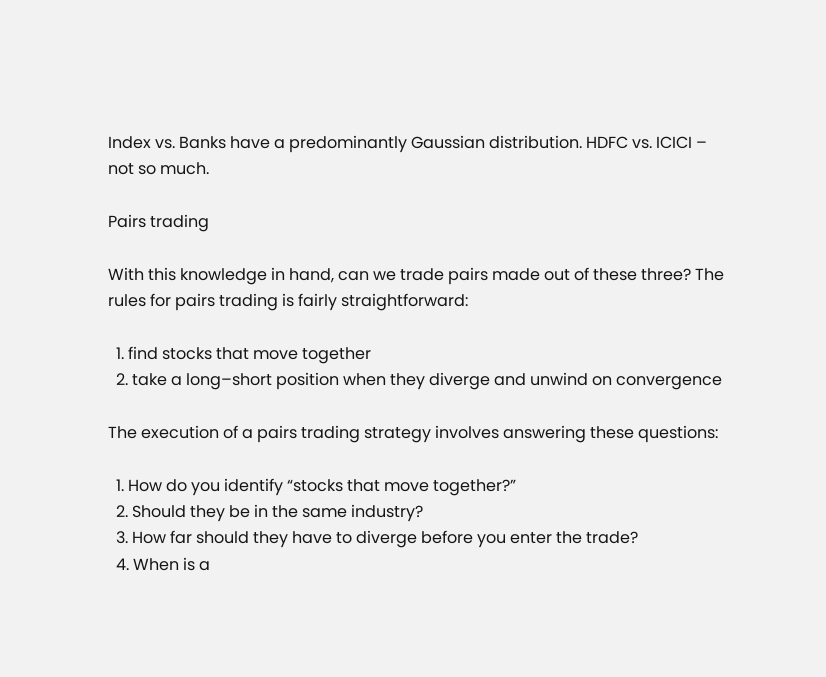Index vs. Banks have a predominantly Gaussian distribution. HDFC vs. ICICI – not so much.

Pairs trading

With this knowledge in hand, can we trade pairs made out of these three? The rules for pairs trading is fairly straightforward:

  1. find stocks that move together
  2. take a long–short position when they diverge and unwind on convergence

The execution of a pairs trading strategy involves answering these questions:

  1. How do you identify “stocks that move together?”
  2. Should they be in the same industry?
  3. How far should they have to diverge before you enter the trade?
  4. When is a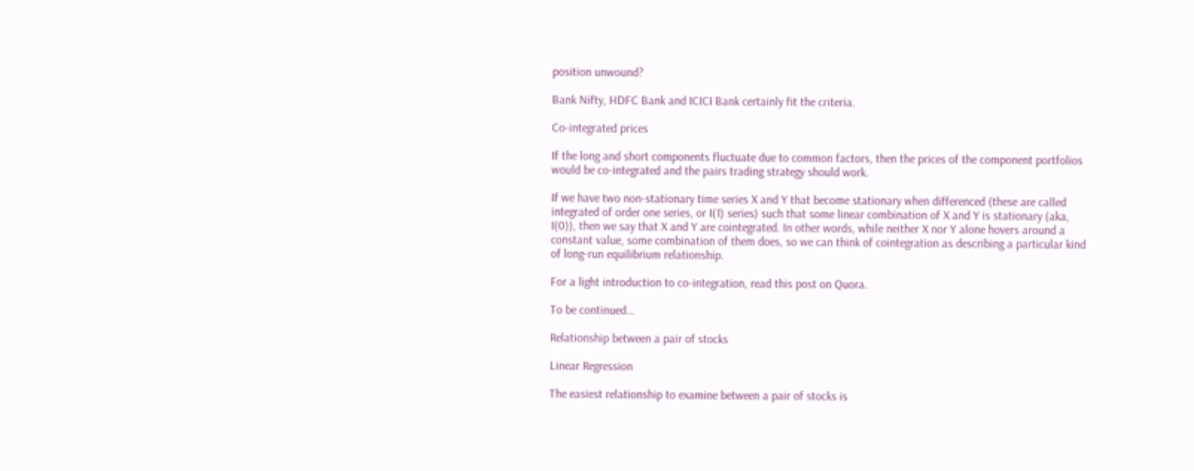position unwound?

Bank Nifty, HDFC Bank and ICICI Bank certainly fit the criteria.

Co-integrated prices

If the long and short components fluctuate due to common factors, then the prices of the component portfolios would be co-integrated and the pairs trading strategy should work.

If we have two non-stationary time series X and Y that become stationary when differenced (these are called integrated of order one series, or I(1) series) such that some linear combination of X and Y is stationary (aka, I(0)), then we say that X and Y are cointegrated. In other words, while neither X nor Y alone hovers around a constant value, some combination of them does, so we can think of cointegration as describing a particular kind of long-run equilibrium relationship.

For a light introduction to co-integration, read this post on Quora.

To be continued…

Relationship between a pair of stocks

Linear Regression

The easiest relationship to examine between a pair of stocks is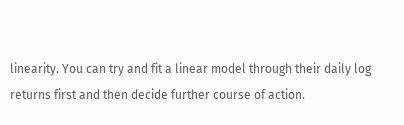linearity. You can try and fit a linear model through their daily log returns first and then decide further course of action.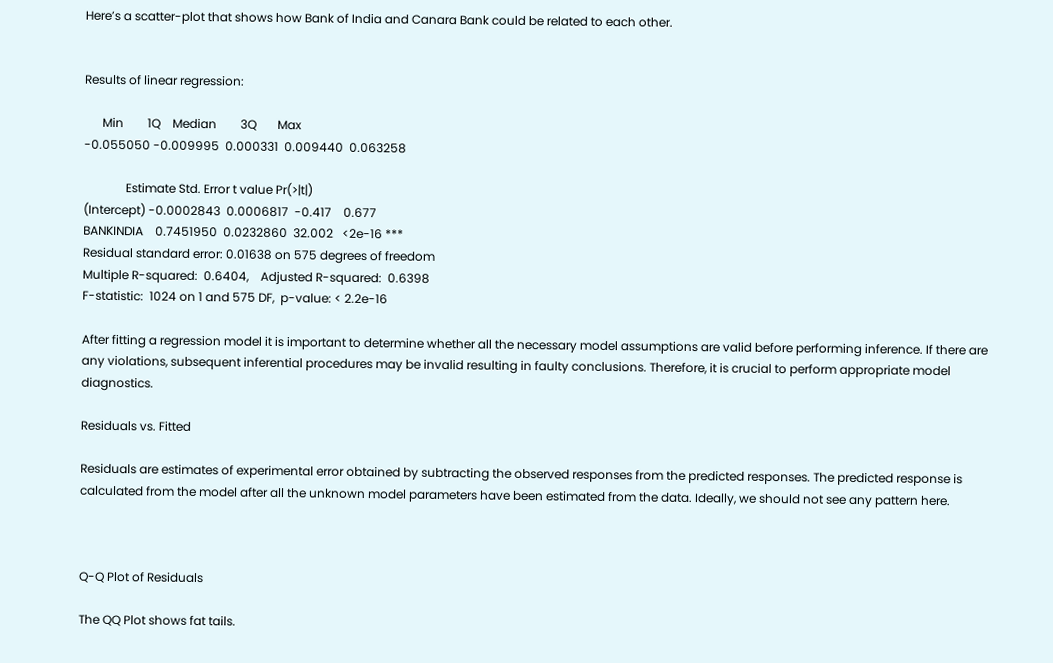Here’s a scatter-plot that shows how Bank of India and Canara Bank could be related to each other.


Results of linear regression:

      Min        1Q    Median        3Q       Max
-0.055050 -0.009995  0.000331  0.009440  0.063258

              Estimate Std. Error t value Pr(>|t|)
(Intercept) -0.0002843  0.0006817  -0.417    0.677
BANKINDIA    0.7451950  0.0232860  32.002   <2e-16 ***
Residual standard error: 0.01638 on 575 degrees of freedom
Multiple R-squared:  0.6404,    Adjusted R-squared:  0.6398
F-statistic:  1024 on 1 and 575 DF,  p-value: < 2.2e-16

After fitting a regression model it is important to determine whether all the necessary model assumptions are valid before performing inference. If there are any violations, subsequent inferential procedures may be invalid resulting in faulty conclusions. Therefore, it is crucial to perform appropriate model diagnostics.

Residuals vs. Fitted

Residuals are estimates of experimental error obtained by subtracting the observed responses from the predicted responses. The predicted response is calculated from the model after all the unknown model parameters have been estimated from the data. Ideally, we should not see any pattern here.



Q-Q Plot of Residuals

The QQ Plot shows fat tails.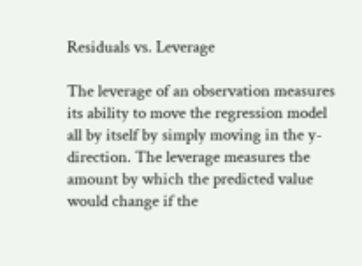Residuals vs. Leverage

The leverage of an observation measures its ability to move the regression model all by itself by simply moving in the y-direction. The leverage measures the amount by which the predicted value would change if the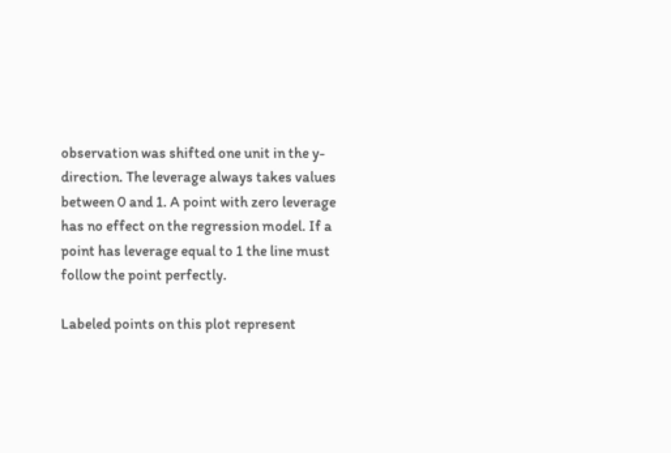observation was shifted one unit in the y-direction. The leverage always takes values between 0 and 1. A point with zero leverage has no effect on the regression model. If a point has leverage equal to 1 the line must follow the point perfectly.

Labeled points on this plot represent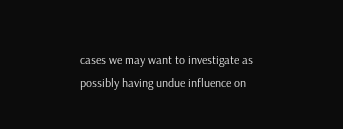cases we may want to investigate as possibly having undue influence on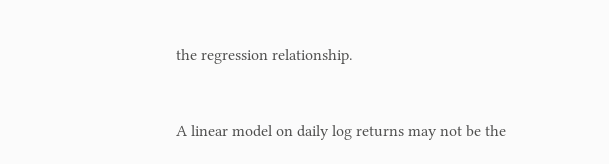the regression relationship.



A linear model on daily log returns may not be the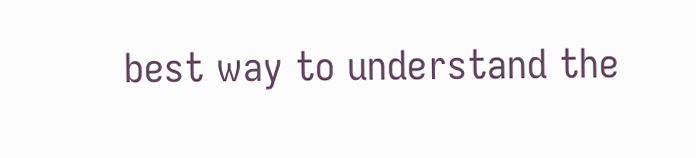best way to understand the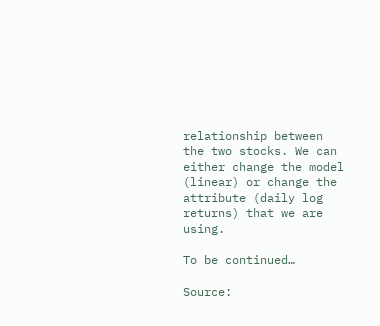relationship between the two stocks. We can either change the model (linear) or change the attribute (daily log returns) that we are using.

To be continued…

Source: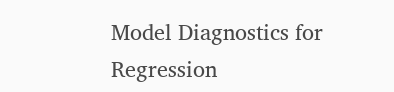Model Diagnostics for Regression